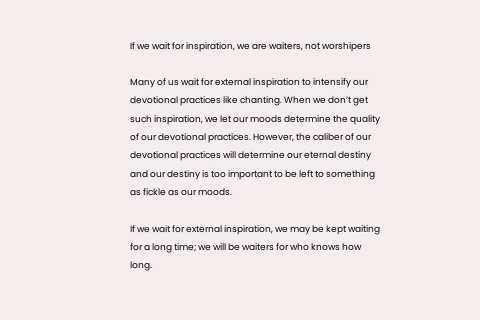If we wait for inspiration, we are waiters, not worshipers

Many of us wait for external inspiration to intensify our devotional practices like chanting. When we don’t get such inspiration, we let our moods determine the quality of our devotional practices. However, the caliber of our devotional practices will determine our eternal destiny and our destiny is too important to be left to something as fickle as our moods.

If we wait for external inspiration, we may be kept waiting for a long time; we will be waiters for who knows how long.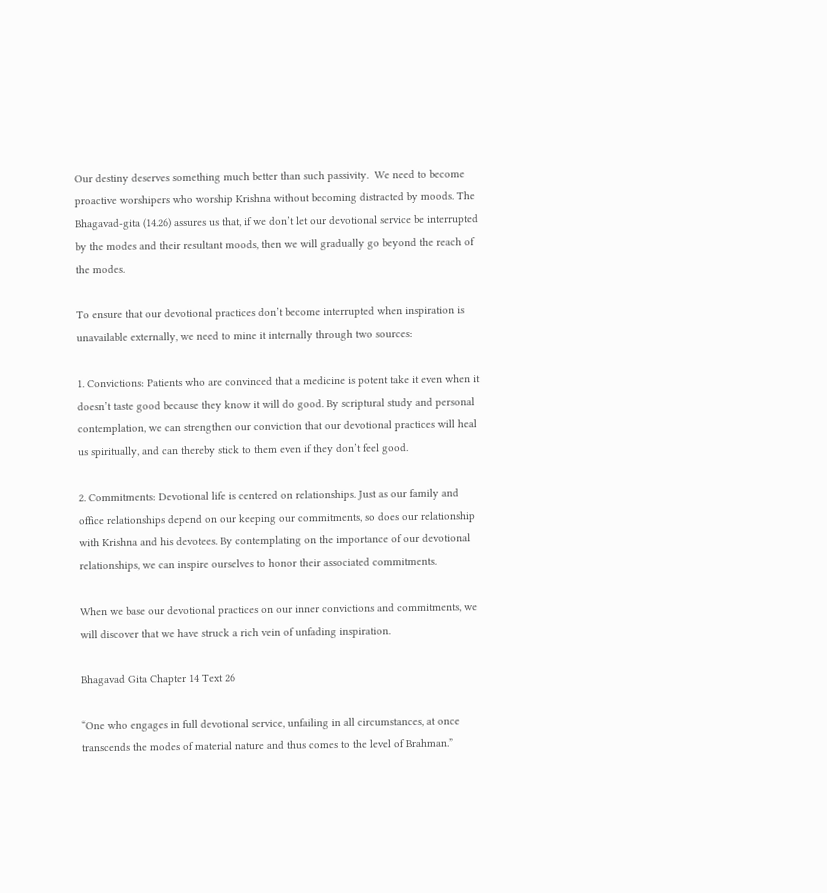Our destiny deserves something much better than such passivity.  We need to become proactive worshipers who worship Krishna without becoming distracted by moods. The Bhagavad-gita (14.26) assures us that, if we don’t let our devotional service be interrupted by the modes and their resultant moods, then we will gradually go beyond the reach of the modes.

To ensure that our devotional practices don’t become interrupted when inspiration is unavailable externally, we need to mine it internally through two sources:

1. Convictions: Patients who are convinced that a medicine is potent take it even when it doesn’t taste good because they know it will do good. By scriptural study and personal contemplation, we can strengthen our conviction that our devotional practices will heal us spiritually, and can thereby stick to them even if they don’t feel good.

2. Commitments: Devotional life is centered on relationships. Just as our family and office relationships depend on our keeping our commitments, so does our relationship with Krishna and his devotees. By contemplating on the importance of our devotional relationships, we can inspire ourselves to honor their associated commitments.

When we base our devotional practices on our inner convictions and commitments, we will discover that we have struck a rich vein of unfading inspiration.

Bhagavad Gita Chapter 14 Text 26

“One who engages in full devotional service, unfailing in all circumstances, at once transcends the modes of material nature and thus comes to the level of Brahman.”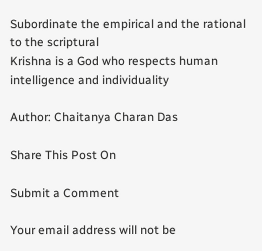Subordinate the empirical and the rational to the scriptural
Krishna is a God who respects human intelligence and individuality

Author: Chaitanya Charan Das

Share This Post On

Submit a Comment

Your email address will not be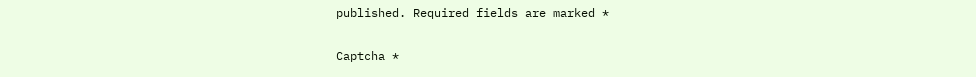published. Required fields are marked *

Captcha *